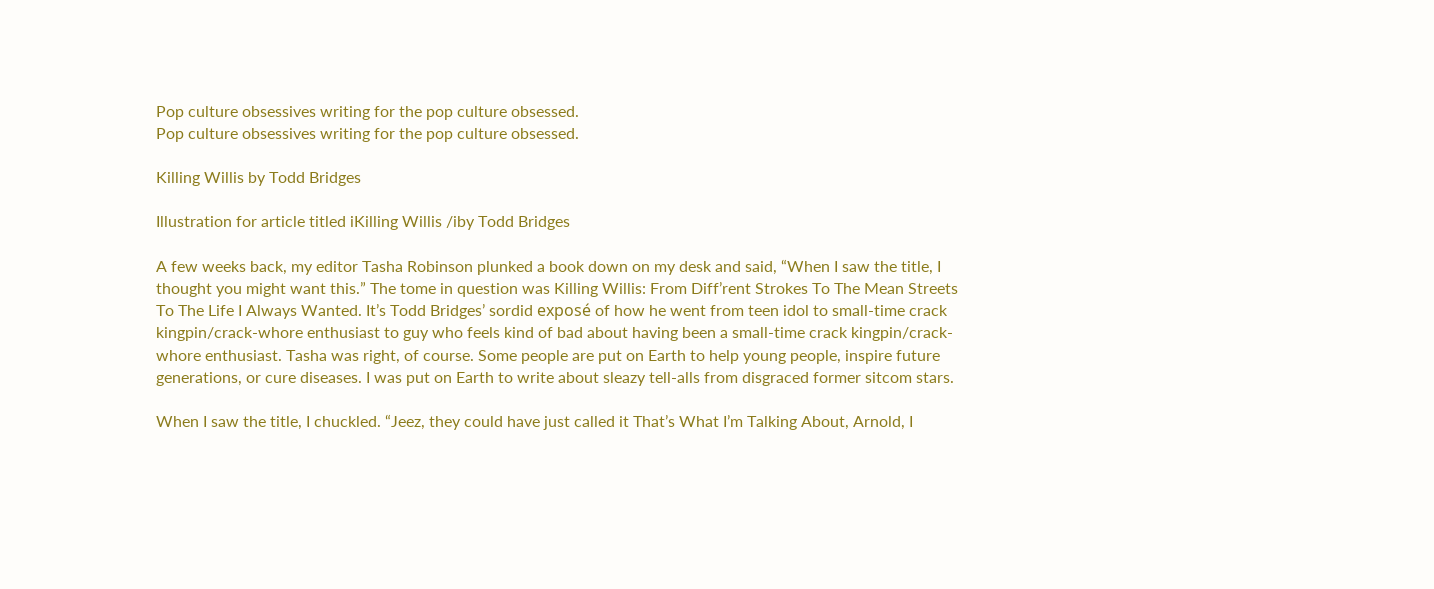Pop culture obsessives writing for the pop culture obsessed.
Pop culture obsessives writing for the pop culture obsessed.

Killing Willis by Todd Bridges

Illustration for article titled iKilling Willis /iby Todd Bridges

A few weeks back, my editor Tasha Robinson plunked a book down on my desk and said, “When I saw the title, I thought you might want this.” The tome in question was Killing Willis: From Diff’rent Strokes To The Mean Streets To The Life I Always Wanted. It’s Todd Bridges’ sordid exposé of how he went from teen idol to small-time crack kingpin/crack-whore enthusiast to guy who feels kind of bad about having been a small-time crack kingpin/crack-whore enthusiast. Tasha was right, of course. Some people are put on Earth to help young people, inspire future generations, or cure diseases. I was put on Earth to write about sleazy tell-alls from disgraced former sitcom stars.

When I saw the title, I chuckled. “Jeez, they could have just called it That’s What I’m Talking About, Arnold, I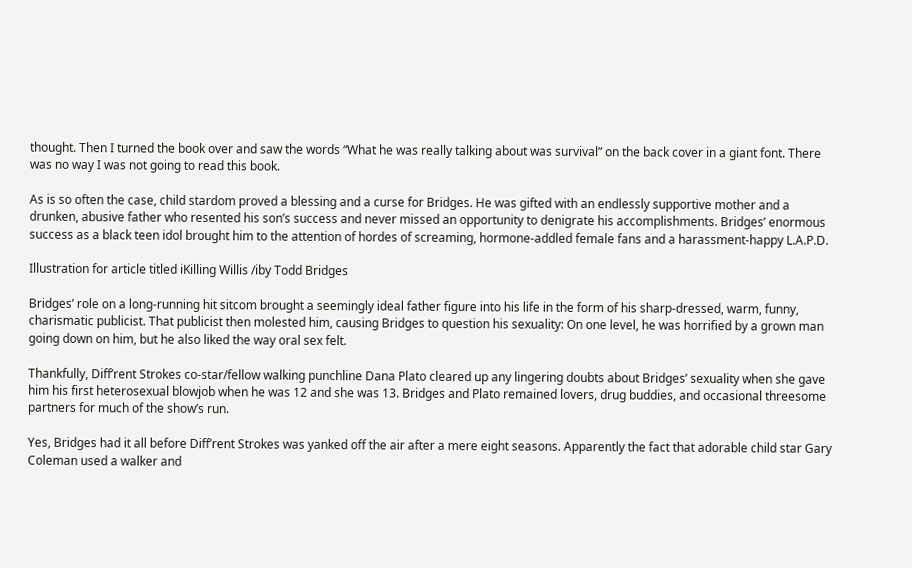thought. Then I turned the book over and saw the words “What he was really talking about was survival” on the back cover in a giant font. There was no way I was not going to read this book.

As is so often the case, child stardom proved a blessing and a curse for Bridges. He was gifted with an endlessly supportive mother and a drunken, abusive father who resented his son’s success and never missed an opportunity to denigrate his accomplishments. Bridges’ enormous success as a black teen idol brought him to the attention of hordes of screaming, hormone-addled female fans and a harassment-happy L.A.P.D.

Illustration for article titled iKilling Willis /iby Todd Bridges

Bridges’ role on a long-running hit sitcom brought a seemingly ideal father figure into his life in the form of his sharp-dressed, warm, funny, charismatic publicist. That publicist then molested him, causing Bridges to question his sexuality: On one level, he was horrified by a grown man going down on him, but he also liked the way oral sex felt.

Thankfully, Diff’rent Strokes co-star/fellow walking punchline Dana Plato cleared up any lingering doubts about Bridges’ sexuality when she gave him his first heterosexual blowjob when he was 12 and she was 13. Bridges and Plato remained lovers, drug buddies, and occasional threesome partners for much of the show’s run.

Yes, Bridges had it all before Diff’rent Strokes was yanked off the air after a mere eight seasons. Apparently the fact that adorable child star Gary Coleman used a walker and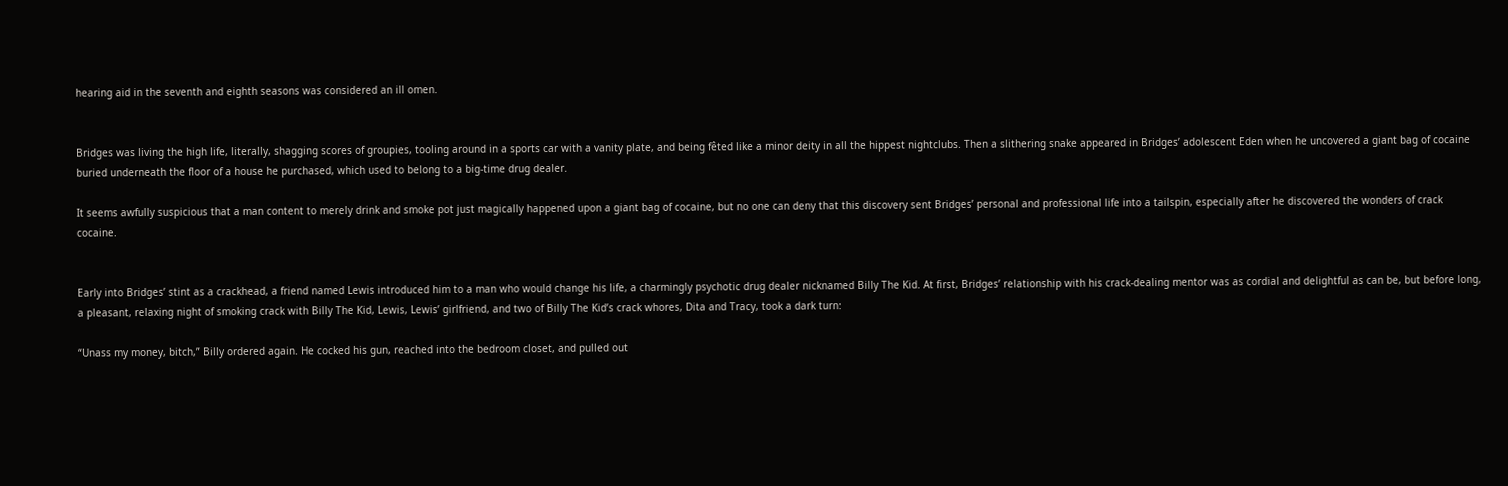hearing aid in the seventh and eighth seasons was considered an ill omen.


Bridges was living the high life, literally, shagging scores of groupies, tooling around in a sports car with a vanity plate, and being fêted like a minor deity in all the hippest nightclubs. Then a slithering snake appeared in Bridges’ adolescent Eden when he uncovered a giant bag of cocaine buried underneath the floor of a house he purchased, which used to belong to a big-time drug dealer.

It seems awfully suspicious that a man content to merely drink and smoke pot just magically happened upon a giant bag of cocaine, but no one can deny that this discovery sent Bridges’ personal and professional life into a tailspin, especially after he discovered the wonders of crack cocaine.


Early into Bridges’ stint as a crackhead, a friend named Lewis introduced him to a man who would change his life, a charmingly psychotic drug dealer nicknamed Billy The Kid. At first, Bridges’ relationship with his crack-dealing mentor was as cordial and delightful as can be, but before long, a pleasant, relaxing night of smoking crack with Billy The Kid, Lewis, Lewis’ girlfriend, and two of Billy The Kid’s crack whores, Dita and Tracy, took a dark turn:

“Unass my money, bitch,” Billy ordered again. He cocked his gun, reached into the bedroom closet, and pulled out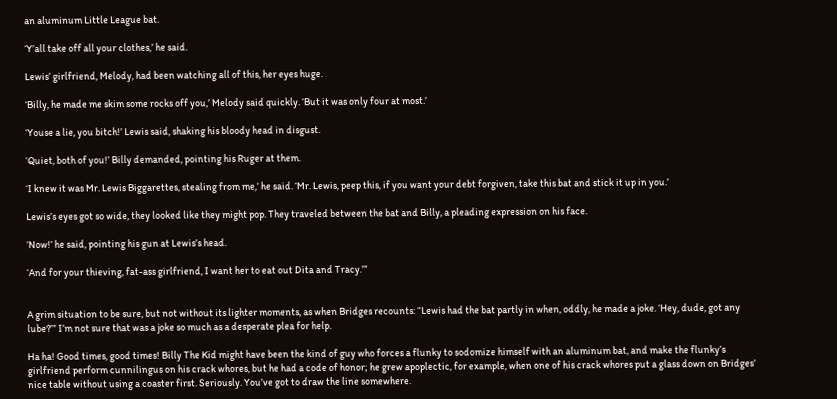an aluminum Little League bat.

‘Y’all take off all your clothes,’ he said.

Lewis’ girlfriend, Melody, had been watching all of this, her eyes huge.

‘Billy, he made me skim some rocks off you,’ Melody said quickly. ‘But it was only four at most.’

‘Youse a lie, you bitch!’ Lewis said, shaking his bloody head in disgust.

‘Quiet, both of you!’ Billy demanded, pointing his Ruger at them.

‘I knew it was Mr. Lewis Biggarettes, stealing from me,’ he said. ‘Mr. Lewis, peep this, if you want your debt forgiven, take this bat and stick it up in you.’

Lewis’s eyes got so wide, they looked like they might pop. They traveled between the bat and Billy, a pleading expression on his face.

‘Now!’ he said, pointing his gun at Lewis’s head.

‘And for your thieving, fat-ass girlfriend, I want her to eat out Dita and Tracy.’”


A grim situation to be sure, but not without its lighter moments, as when Bridges recounts: “Lewis had the bat partly in when, oddly, he made a joke. ‘Hey, dude, got any lube?’” I’m not sure that was a joke so much as a desperate plea for help.

Ha ha! Good times, good times! Billy The Kid might have been the kind of guy who forces a flunky to sodomize himself with an aluminum bat, and make the flunky’s girlfriend perform cunnilingus on his crack whores, but he had a code of honor; he grew apoplectic, for example, when one of his crack whores put a glass down on Bridges’ nice table without using a coaster first. Seriously. You’ve got to draw the line somewhere.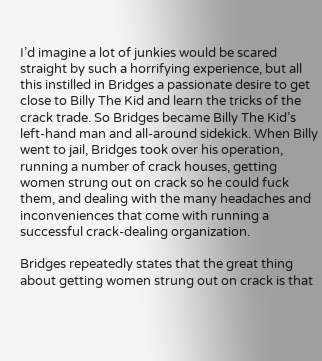I’d imagine a lot of junkies would be scared straight by such a horrifying experience, but all this instilled in Bridges a passionate desire to get close to Billy The Kid and learn the tricks of the crack trade. So Bridges became Billy The Kid’s left-hand man and all-around sidekick. When Billy went to jail, Bridges took over his operation, running a number of crack houses, getting women strung out on crack so he could fuck them, and dealing with the many headaches and inconveniences that come with running a successful crack-dealing organization.

Bridges repeatedly states that the great thing about getting women strung out on crack is that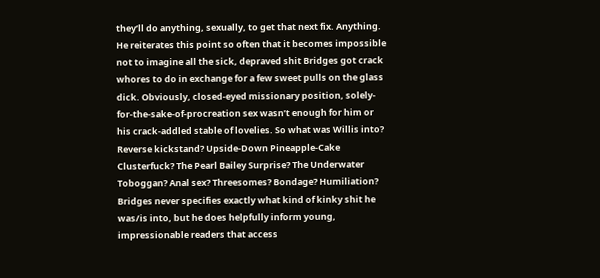they’ll do anything, sexually, to get that next fix. Anything. He reiterates this point so often that it becomes impossible not to imagine all the sick, depraved shit Bridges got crack whores to do in exchange for a few sweet pulls on the glass dick. Obviously, closed-eyed missionary position, solely-for-the-sake-of-procreation sex wasn’t enough for him or his crack-addled stable of lovelies. So what was Willis into? Reverse kickstand? Upside-Down Pineapple-Cake Clusterfuck? The Pearl Bailey Surprise? The Underwater Toboggan? Anal sex? Threesomes? Bondage? Humiliation? Bridges never specifies exactly what kind of kinky shit he was/is into, but he does helpfully inform young, impressionable readers that access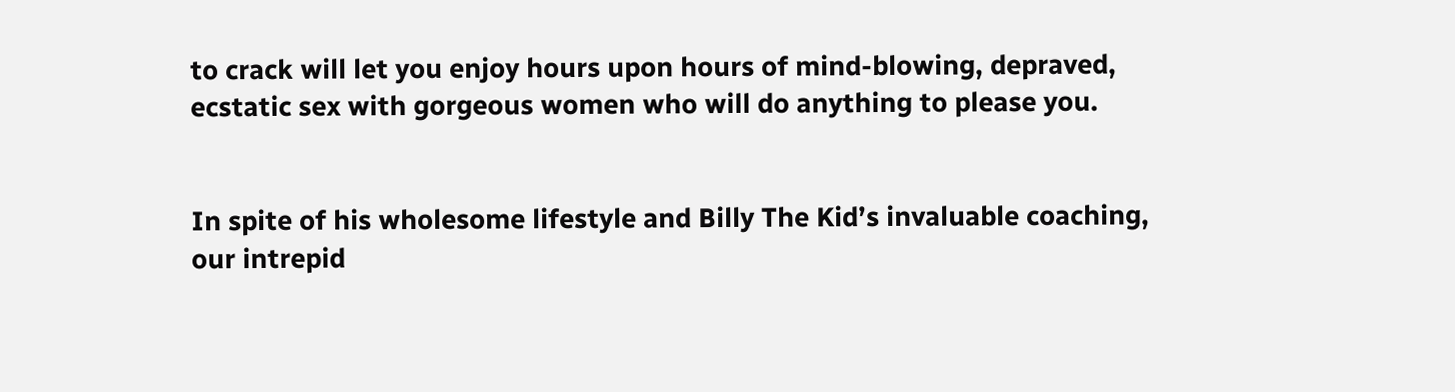to crack will let you enjoy hours upon hours of mind-blowing, depraved, ecstatic sex with gorgeous women who will do anything to please you.


In spite of his wholesome lifestyle and Billy The Kid’s invaluable coaching, our intrepid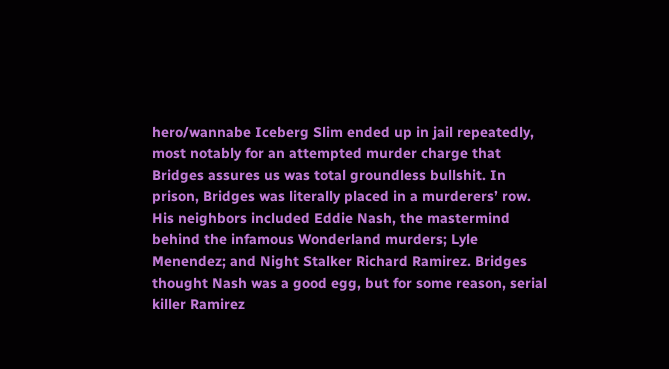hero/wannabe Iceberg Slim ended up in jail repeatedly, most notably for an attempted murder charge that Bridges assures us was total groundless bullshit. In prison, Bridges was literally placed in a murderers’ row. His neighbors included Eddie Nash, the mastermind behind the infamous Wonderland murders; Lyle Menendez; and Night Stalker Richard Ramirez. Bridges thought Nash was a good egg, but for some reason, serial killer Ramirez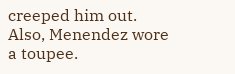creeped him out. Also, Menendez wore a toupee.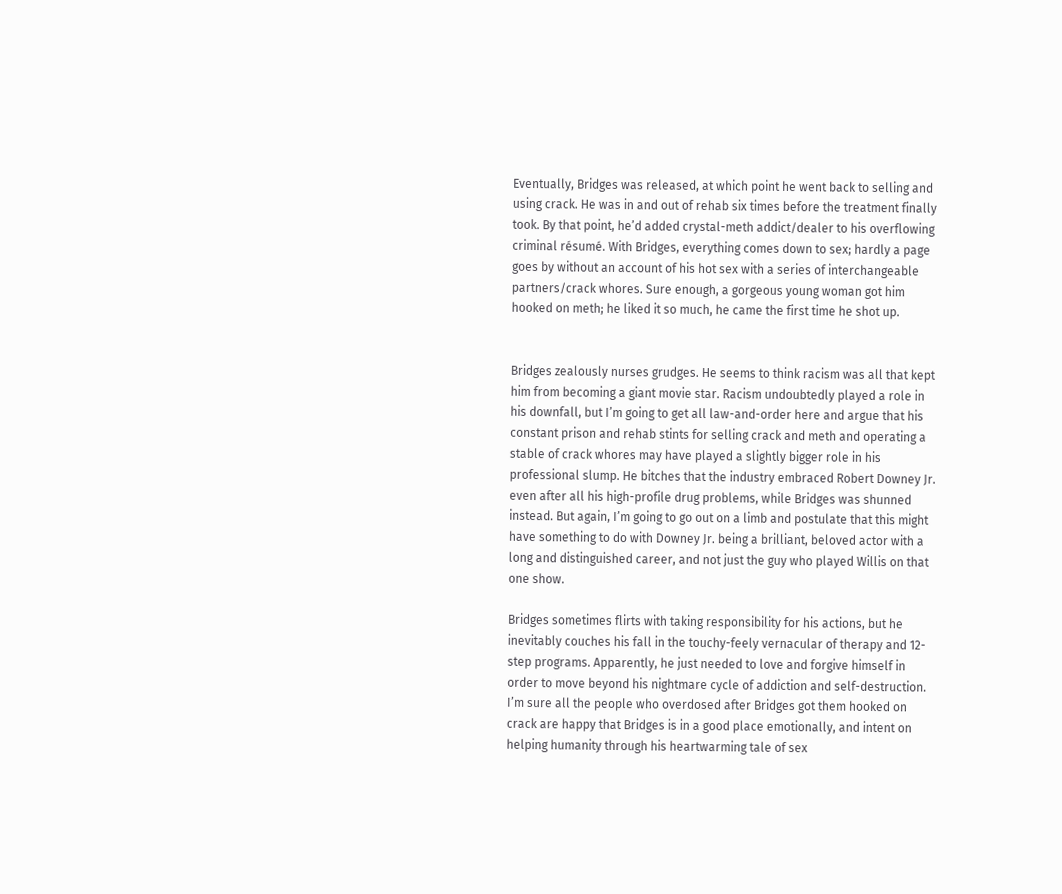Eventually, Bridges was released, at which point he went back to selling and using crack. He was in and out of rehab six times before the treatment finally took. By that point, he’d added crystal-meth addict/dealer to his overflowing criminal résumé. With Bridges, everything comes down to sex; hardly a page goes by without an account of his hot sex with a series of interchangeable partners/crack whores. Sure enough, a gorgeous young woman got him hooked on meth; he liked it so much, he came the first time he shot up.


Bridges zealously nurses grudges. He seems to think racism was all that kept him from becoming a giant movie star. Racism undoubtedly played a role in his downfall, but I’m going to get all law-and-order here and argue that his constant prison and rehab stints for selling crack and meth and operating a stable of crack whores may have played a slightly bigger role in his professional slump. He bitches that the industry embraced Robert Downey Jr. even after all his high-profile drug problems, while Bridges was shunned instead. But again, I’m going to go out on a limb and postulate that this might have something to do with Downey Jr. being a brilliant, beloved actor with a long and distinguished career, and not just the guy who played Willis on that one show.

Bridges sometimes flirts with taking responsibility for his actions, but he inevitably couches his fall in the touchy-feely vernacular of therapy and 12-step programs. Apparently, he just needed to love and forgive himself in order to move beyond his nightmare cycle of addiction and self-destruction. I’m sure all the people who overdosed after Bridges got them hooked on crack are happy that Bridges is in a good place emotionally, and intent on helping humanity through his heartwarming tale of sex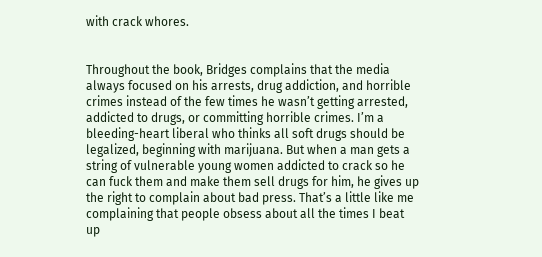with crack whores.


Throughout the book, Bridges complains that the media always focused on his arrests, drug addiction, and horrible crimes instead of the few times he wasn’t getting arrested, addicted to drugs, or committing horrible crimes. I’m a bleeding-heart liberal who thinks all soft drugs should be legalized, beginning with marijuana. But when a man gets a string of vulnerable young women addicted to crack so he can fuck them and make them sell drugs for him, he gives up the right to complain about bad press. That’s a little like me complaining that people obsess about all the times I beat up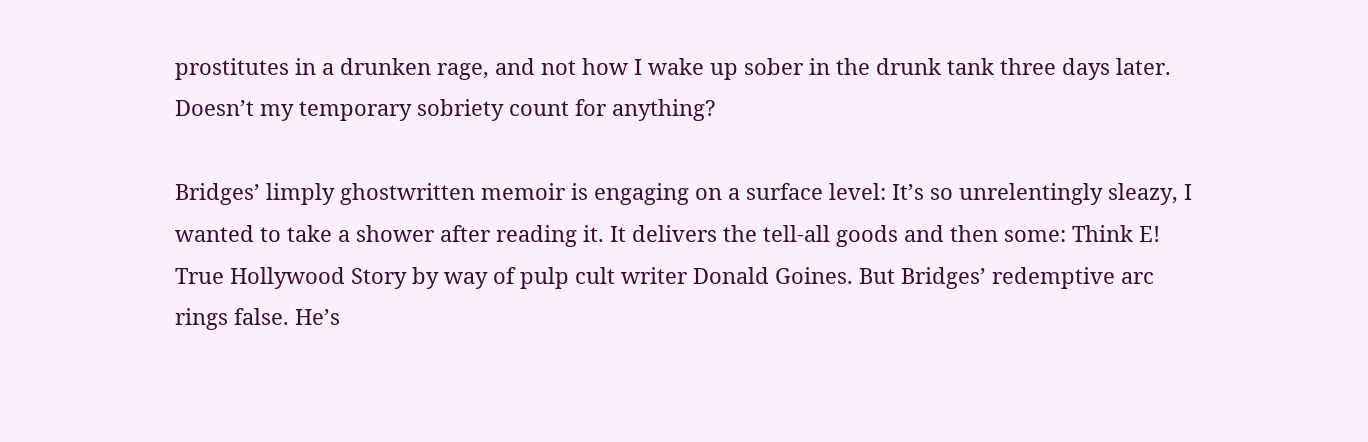prostitutes in a drunken rage, and not how I wake up sober in the drunk tank three days later. Doesn’t my temporary sobriety count for anything?

Bridges’ limply ghostwritten memoir is engaging on a surface level: It’s so unrelentingly sleazy, I wanted to take a shower after reading it. It delivers the tell-all goods and then some: Think E! True Hollywood Story by way of pulp cult writer Donald Goines. But Bridges’ redemptive arc rings false. He’s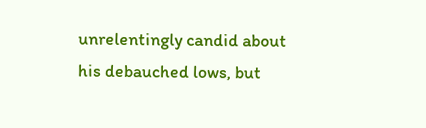unrelentingly candid about his debauched lows, but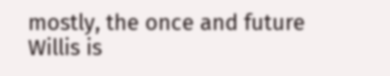mostly, the once and future Willis is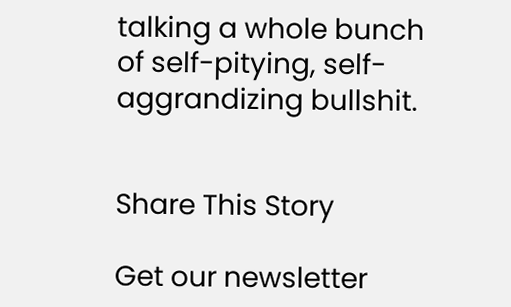talking a whole bunch of self-pitying, self-aggrandizing bullshit.


Share This Story

Get our newsletter